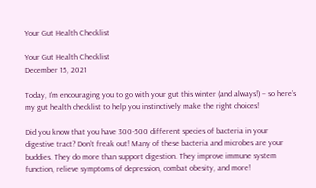Your Gut Health Checklist

Your Gut Health Checklist
December 15, 2021

Today, I’m encouraging you to go with your gut this winter (and always!) – so here’s my gut health checklist to help you instinctively make the right choices!

Did you know that you have 300-500 different species of bacteria in your digestive tract? Don’t freak out! Many of these bacteria and microbes are your buddies. They do more than support digestion. They improve immune system function, relieve symptoms of depression, combat obesity, and more!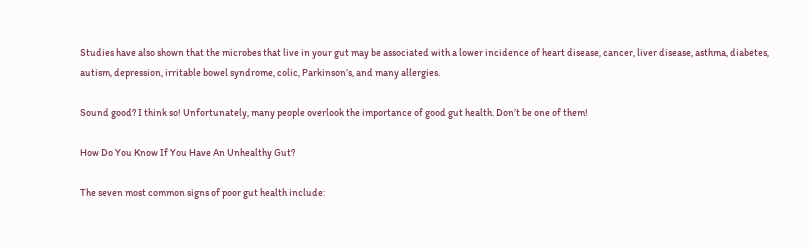Studies have also shown that the microbes that live in your gut may be associated with a lower incidence of heart disease, cancer, liver disease, asthma, diabetes, autism, depression, irritable bowel syndrome, colic, Parkinson’s, and many allergies.

Sound good? I think so! Unfortunately, many people overlook the importance of good gut health. Don’t be one of them!

How Do You Know If You Have An Unhealthy Gut?

The seven most common signs of poor gut health include: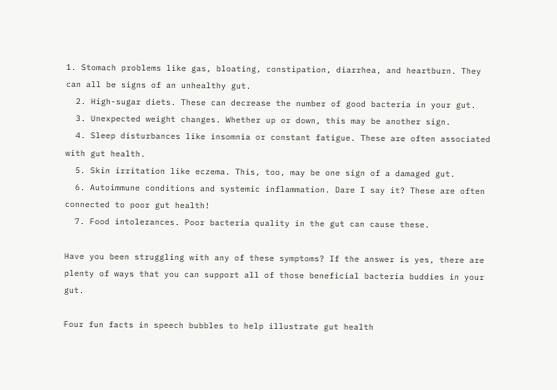1. Stomach problems like gas, bloating, constipation, diarrhea, and heartburn. They can all be signs of an unhealthy gut.
  2. High-sugar diets. These can decrease the number of good bacteria in your gut.
  3. Unexpected weight changes. Whether up or down, this may be another sign.
  4. Sleep disturbances like insomnia or constant fatigue. These are often associated with gut health.
  5. Skin irritation like eczema. This, too, may be one sign of a damaged gut.
  6. Autoimmune conditions and systemic inflammation. Dare I say it? These are often connected to poor gut health!
  7. Food intolerances. Poor bacteria quality in the gut can cause these.

Have you been struggling with any of these symptoms? If the answer is yes, there are plenty of ways that you can support all of those beneficial bacteria buddies in your gut.

Four fun facts in speech bubbles to help illustrate gut health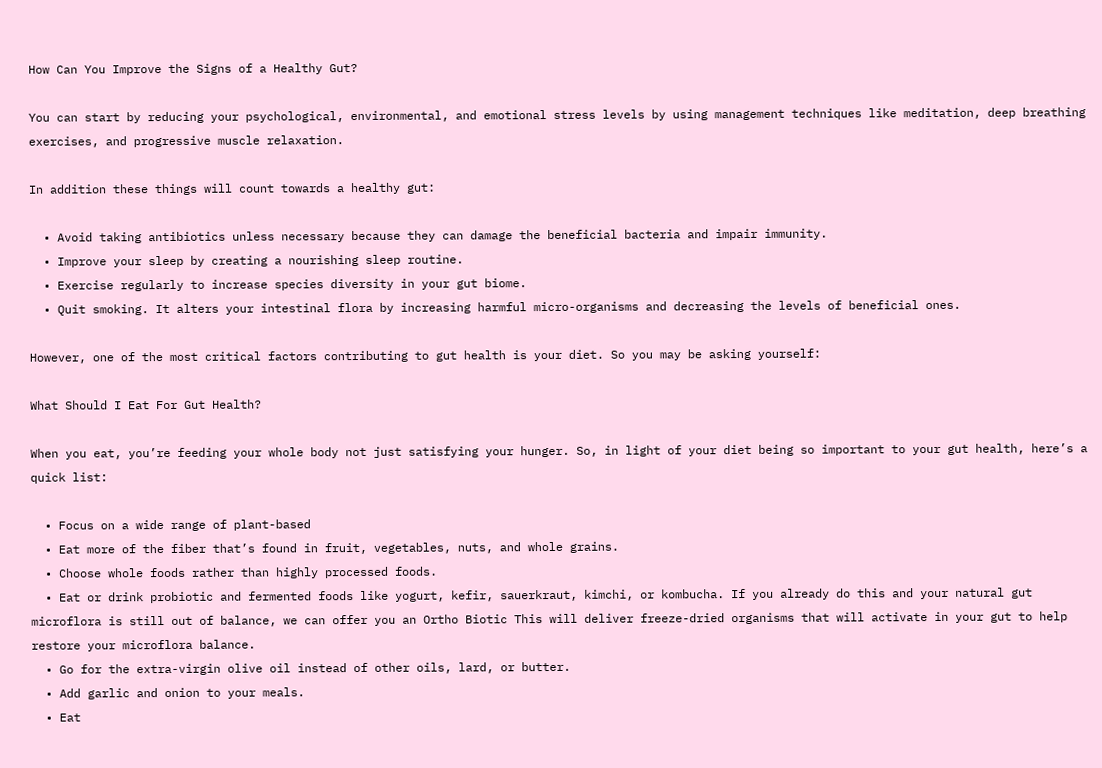How Can You Improve the Signs of a Healthy Gut?

You can start by reducing your psychological, environmental, and emotional stress levels by using management techniques like meditation, deep breathing exercises, and progressive muscle relaxation.

In addition these things will count towards a healthy gut:

  • Avoid taking antibiotics unless necessary because they can damage the beneficial bacteria and impair immunity.
  • Improve your sleep by creating a nourishing sleep routine.
  • Exercise regularly to increase species diversity in your gut biome.
  • Quit smoking. It alters your intestinal flora by increasing harmful micro-organisms and decreasing the levels of beneficial ones.

However, one of the most critical factors contributing to gut health is your diet. So you may be asking yourself:

What Should I Eat For Gut Health?

When you eat, you’re feeding your whole body not just satisfying your hunger. So, in light of your diet being so important to your gut health, here’s a quick list:

  • Focus on a wide range of plant-based
  • Eat more of the fiber that’s found in fruit, vegetables, nuts, and whole grains.
  • Choose whole foods rather than highly processed foods.
  • Eat or drink probiotic and fermented foods like yogurt, kefir, sauerkraut, kimchi, or kombucha. If you already do this and your natural gut microflora is still out of balance, we can offer you an Ortho Biotic This will deliver freeze-dried organisms that will activate in your gut to help restore your microflora balance.
  • Go for the extra-virgin olive oil instead of other oils, lard, or butter.
  • Add garlic and onion to your meals.
  • Eat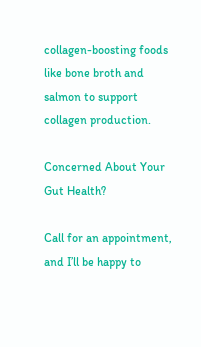collagen-boosting foods like bone broth and salmon to support collagen production.

Concerned About Your Gut Health?

Call for an appointment, and I’ll be happy to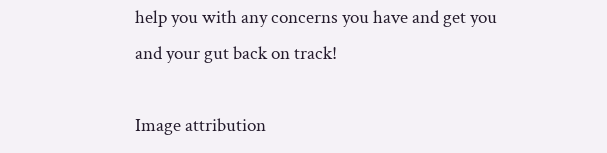help you with any concerns you have and get you and your gut back on track!

Image attribution